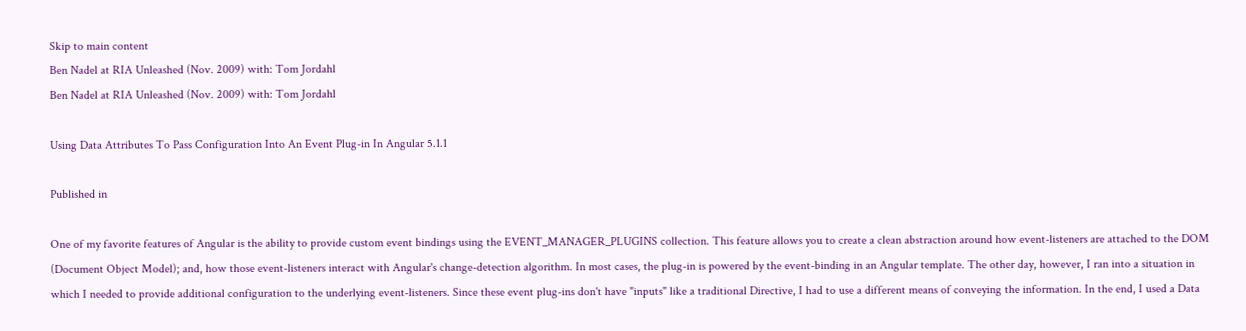Skip to main content
Ben Nadel at RIA Unleashed (Nov. 2009) with: Tom Jordahl
Ben Nadel at RIA Unleashed (Nov. 2009) with: Tom Jordahl

Using Data Attributes To Pass Configuration Into An Event Plug-in In Angular 5.1.1

Published in

One of my favorite features of Angular is the ability to provide custom event bindings using the EVENT_MANAGER_PLUGINS collection. This feature allows you to create a clean abstraction around how event-listeners are attached to the DOM (Document Object Model); and, how those event-listeners interact with Angular's change-detection algorithm. In most cases, the plug-in is powered by the event-binding in an Angular template. The other day, however, I ran into a situation in which I needed to provide additional configuration to the underlying event-listeners. Since these event plug-ins don't have "inputs" like a traditional Directive, I had to use a different means of conveying the information. In the end, I used a Data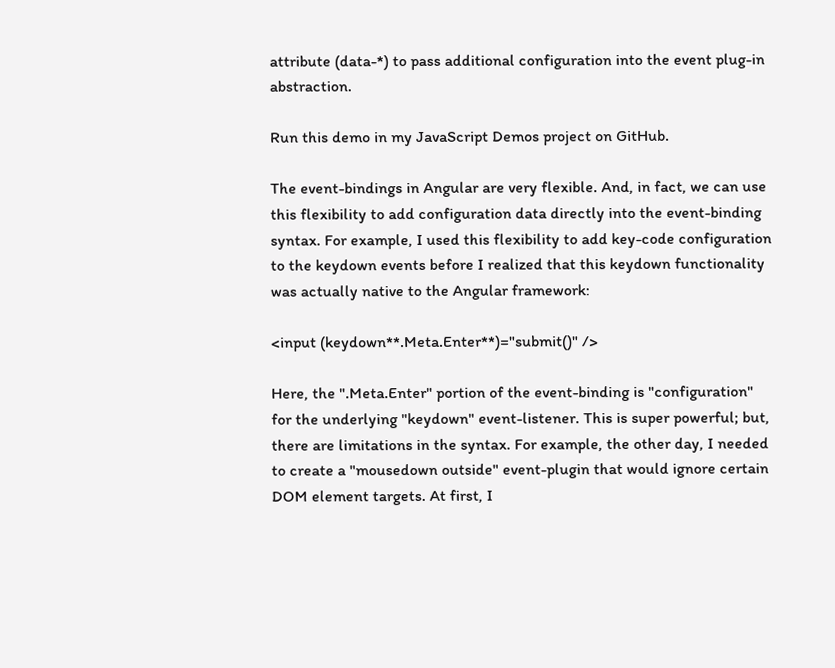attribute (data-*) to pass additional configuration into the event plug-in abstraction.

Run this demo in my JavaScript Demos project on GitHub.

The event-bindings in Angular are very flexible. And, in fact, we can use this flexibility to add configuration data directly into the event-binding syntax. For example, I used this flexibility to add key-code configuration to the keydown events before I realized that this keydown functionality was actually native to the Angular framework:

<input (keydown**.Meta.Enter**)="submit()" />

Here, the ".Meta.Enter" portion of the event-binding is "configuration" for the underlying "keydown" event-listener. This is super powerful; but, there are limitations in the syntax. For example, the other day, I needed to create a "mousedown outside" event-plugin that would ignore certain DOM element targets. At first, I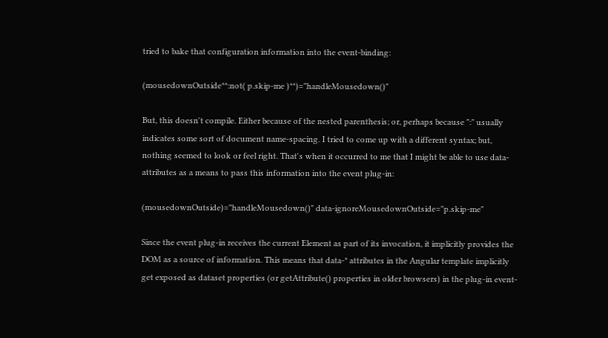tried to bake that configuration information into the event-binding:

(mousedownOutside**:not( p.skip-me )**)="handleMousedown()"

But, this doesn't compile. Either because of the nested parenthesis; or, perhaps because ":" usually indicates some sort of document name-spacing. I tried to come up with a different syntax; but, nothing seemed to look or feel right. That's when it occurred to me that I might be able to use data-attributes as a means to pass this information into the event plug-in:

(mousedownOutside)="handleMousedown()" data-ignoreMousedownOutside="p.skip-me"

Since the event plug-in receives the current Element as part of its invocation, it implicitly provides the DOM as a source of information. This means that data-* attributes in the Angular template implicitly get exposed as dataset properties (or getAttribute() properties in older browsers) in the plug-in event-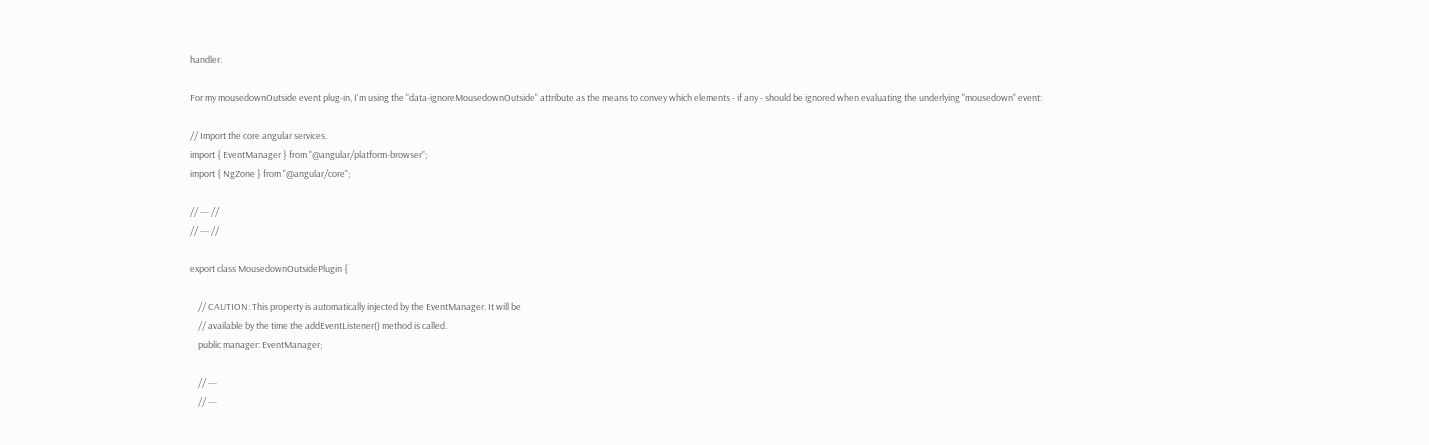handler.

For my mousedownOutside event plug-in, I'm using the "data-ignoreMousedownOutside" attribute as the means to convey which elements - if any - should be ignored when evaluating the underlying "mousedown" event:

// Import the core angular services.
import { EventManager } from "@angular/platform-browser";
import { NgZone } from "@angular/core";

// --- //
// --- //

export class MousedownOutsidePlugin {

    // CAUTION: This property is automatically injected by the EventManager. It will be
    // available by the time the addEventListener() method is called.
    public manager: EventManager;

    // ---
    // ---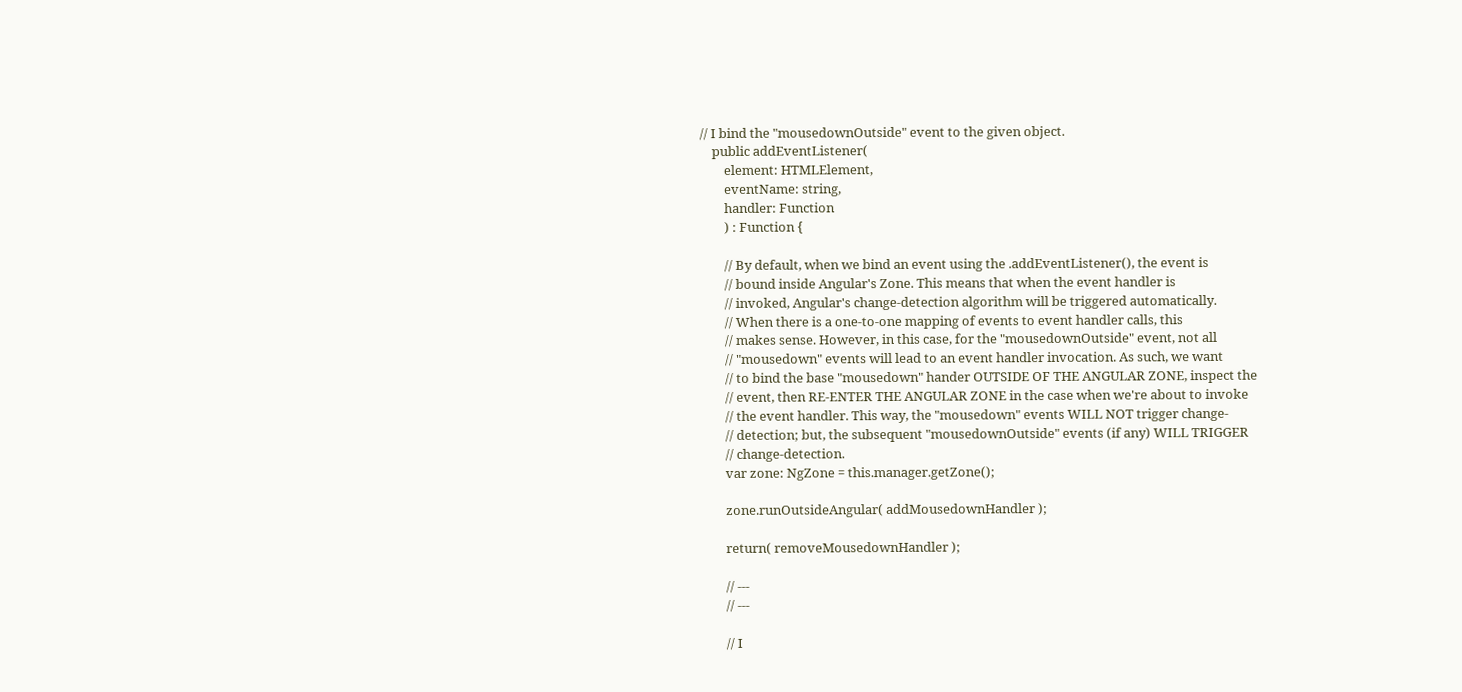// I bind the "mousedownOutside" event to the given object.
    public addEventListener(
        element: HTMLElement,
        eventName: string,
        handler: Function
        ) : Function {

        // By default, when we bind an event using the .addEventListener(), the event is
        // bound inside Angular's Zone. This means that when the event handler is
        // invoked, Angular's change-detection algorithm will be triggered automatically.
        // When there is a one-to-one mapping of events to event handler calls, this
        // makes sense. However, in this case, for the "mousedownOutside" event, not all
        // "mousedown" events will lead to an event handler invocation. As such, we want
        // to bind the base "mousedown" hander OUTSIDE OF THE ANGULAR ZONE, inspect the
        // event, then RE-ENTER THE ANGULAR ZONE in the case when we're about to invoke
        // the event handler. This way, the "mousedown" events WILL NOT trigger change-
        // detection; but, the subsequent "mousedownOutside" events (if any) WILL TRIGGER
        // change-detection.
        var zone: NgZone = this.manager.getZone();

        zone.runOutsideAngular( addMousedownHandler );

        return( removeMousedownHandler );

        // ---
        // ---

        // I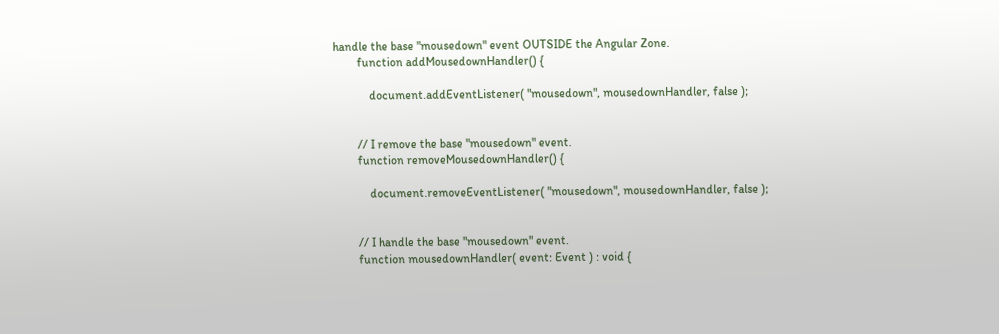handle the base "mousedown" event OUTSIDE the Angular Zone.
        function addMousedownHandler() {

            document.addEventListener( "mousedown", mousedownHandler, false );


        // I remove the base "mousedown" event.
        function removeMousedownHandler() {

            document.removeEventListener( "mousedown", mousedownHandler, false );


        // I handle the base "mousedown" event.
        function mousedownHandler( event: Event ) : void {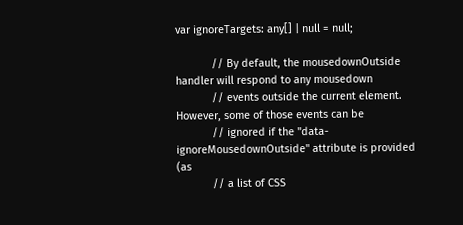var ignoreTargets: any[] | null = null;

            // By default, the mousedownOutside handler will respond to any mousedown
            // events outside the current element. However, some of those events can be
            // ignored if the "data-ignoreMousedownOutside" attribute is provided (as
            // a list of CSS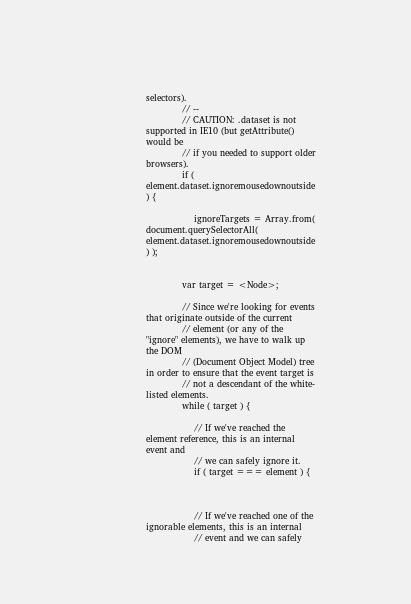selectors).
            // --
            // CAUTION: .dataset is not supported in IE10 (but getAttribute() would be
            // if you needed to support older browsers).
            if ( element.dataset.ignoremousedownoutside ) {

                ignoreTargets = Array.from( document.querySelectorAll( element.dataset.ignoremousedownoutside ) );


            var target = <Node>;

            // Since we're looking for events that originate outside of the current
            // element (or any of the "ignore" elements), we have to walk up the DOM
            // (Document Object Model) tree in order to ensure that the event target is
            // not a descendant of the white-listed elements.
            while ( target ) {

                // If we've reached the element reference, this is an internal event and
                // we can safely ignore it.
                if ( target === element ) {



                // If we've reached one of the ignorable elements, this is an internal
                // event and we can safely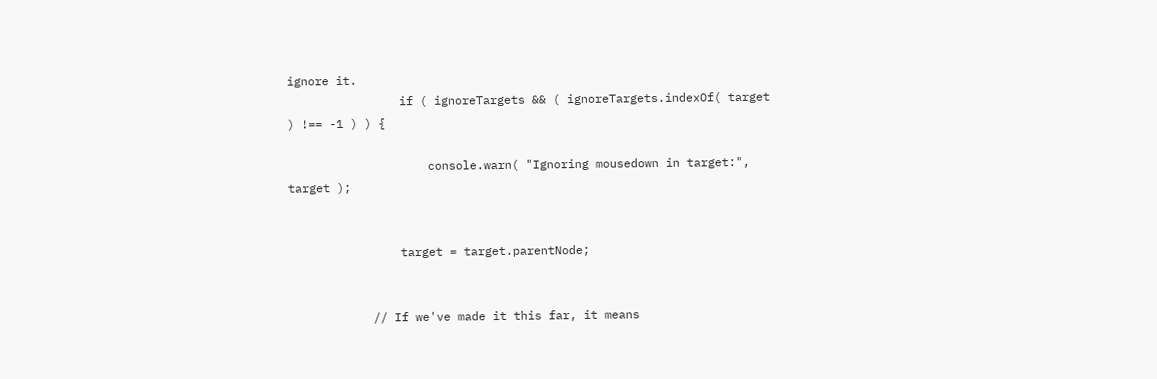ignore it.
                if ( ignoreTargets && ( ignoreTargets.indexOf( target ) !== -1 ) ) {

                    console.warn( "Ignoring mousedown in target:", target );


                target = target.parentNode;


            // If we've made it this far, it means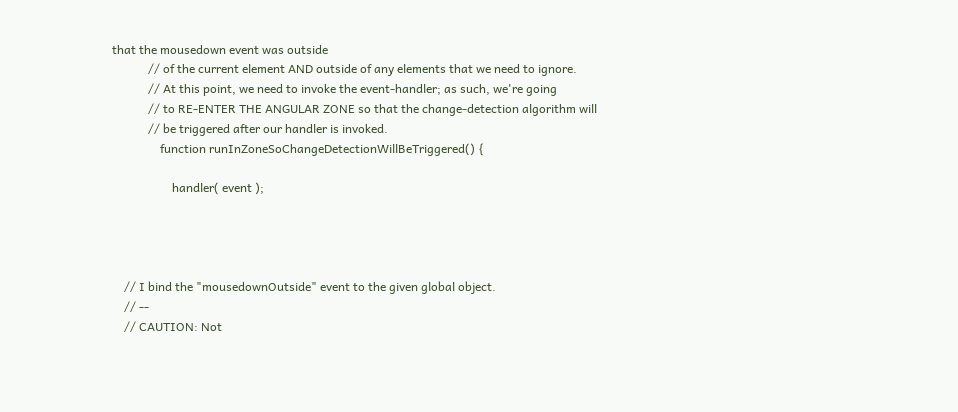that the mousedown event was outside
            // of the current element AND outside of any elements that we need to ignore.
            // At this point, we need to invoke the event-handler; as such, we're going
            // to RE-ENTER THE ANGULAR ZONE so that the change-detection algorithm will
            // be triggered after our handler is invoked.
                function runInZoneSoChangeDetectionWillBeTriggered() {

                    handler( event );




    // I bind the "mousedownOutside" event to the given global object.
    // --
    // CAUTION: Not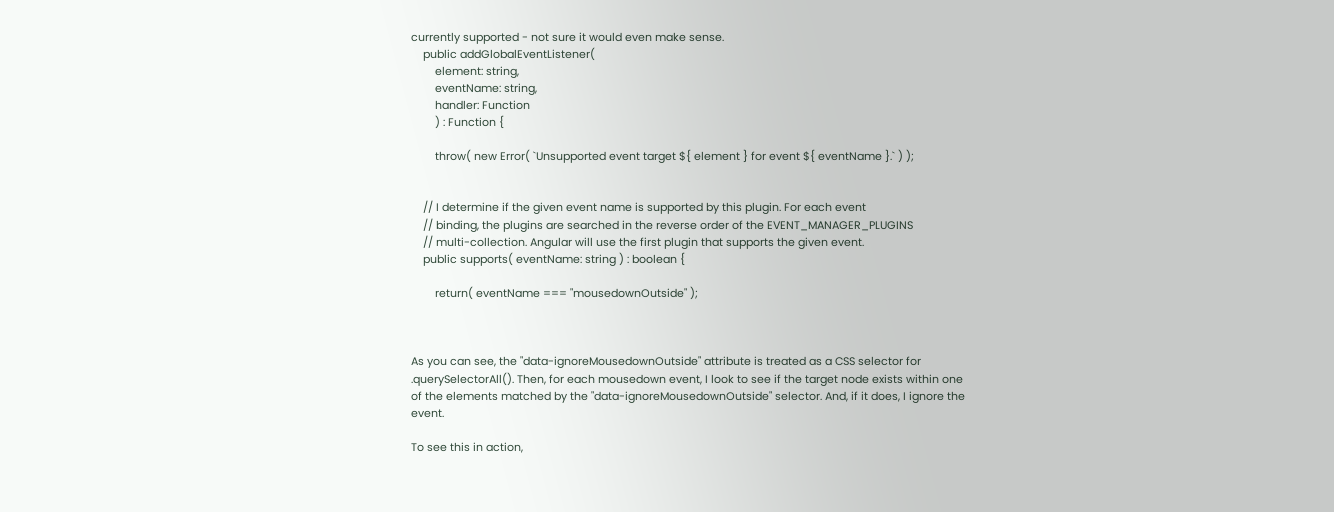currently supported - not sure it would even make sense.
    public addGlobalEventListener(
        element: string,
        eventName: string,
        handler: Function
        ) : Function {

        throw( new Error( `Unsupported event target ${ element } for event ${ eventName }.` ) );


    // I determine if the given event name is supported by this plugin. For each event
    // binding, the plugins are searched in the reverse order of the EVENT_MANAGER_PLUGINS
    // multi-collection. Angular will use the first plugin that supports the given event.
    public supports( eventName: string ) : boolean {

        return( eventName === "mousedownOutside" );



As you can see, the "data-ignoreMousedownOutside" attribute is treated as a CSS selector for .querySelectorAll(). Then, for each mousedown event, I look to see if the target node exists within one of the elements matched by the "data-ignoreMousedownOutside" selector. And, if it does, I ignore the event.

To see this in action,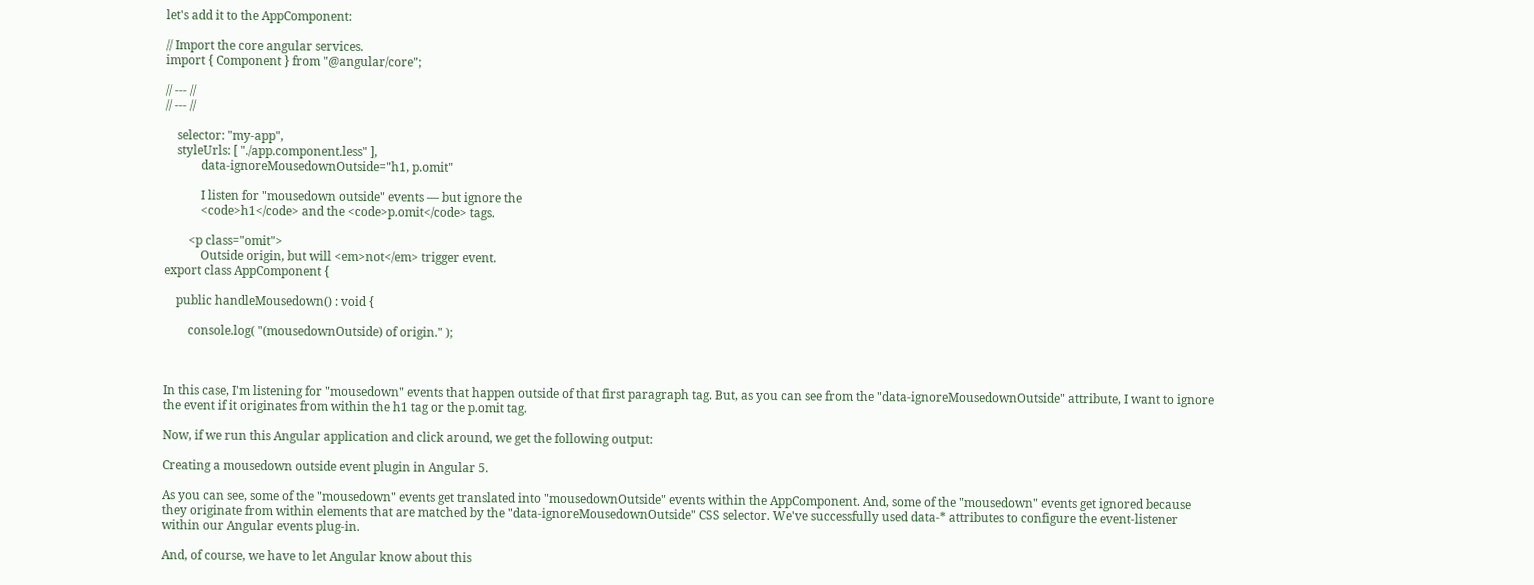let's add it to the AppComponent:

// Import the core angular services.
import { Component } from "@angular/core";

// --- //
// --- //

    selector: "my-app",
    styleUrls: [ "./app.component.less" ],
            data-ignoreMousedownOutside="h1, p.omit"

            I listen for "mousedown outside" events — but ignore the
            <code>h1</code> and the <code>p.omit</code> tags.

        <p class="omit">
            Outside origin, but will <em>not</em> trigger event.
export class AppComponent {

    public handleMousedown() : void {

        console.log( "(mousedownOutside) of origin." );



In this case, I'm listening for "mousedown" events that happen outside of that first paragraph tag. But, as you can see from the "data-ignoreMousedownOutside" attribute, I want to ignore the event if it originates from within the h1 tag or the p.omit tag.

Now, if we run this Angular application and click around, we get the following output:

Creating a mousedown outside event plugin in Angular 5.

As you can see, some of the "mousedown" events get translated into "mousedownOutside" events within the AppComponent. And, some of the "mousedown" events get ignored because they originate from within elements that are matched by the "data-ignoreMousedownOutside" CSS selector. We've successfully used data-* attributes to configure the event-listener within our Angular events plug-in.

And, of course, we have to let Angular know about this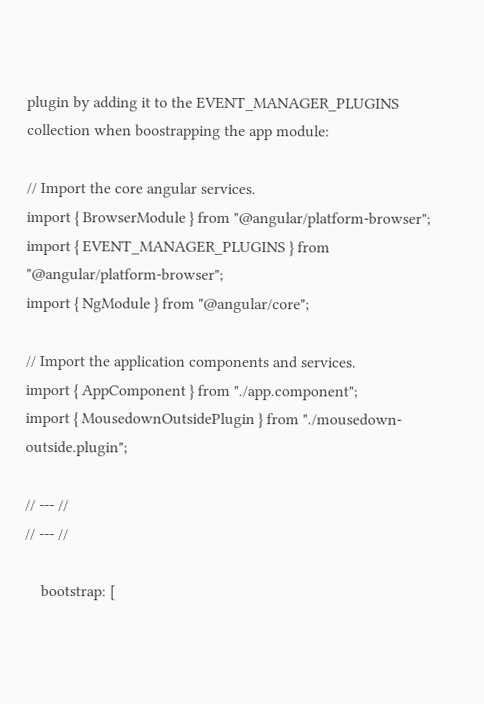plugin by adding it to the EVENT_MANAGER_PLUGINS collection when boostrapping the app module:

// Import the core angular services.
import { BrowserModule } from "@angular/platform-browser";
import { EVENT_MANAGER_PLUGINS } from "@angular/platform-browser";
import { NgModule } from "@angular/core";

// Import the application components and services.
import { AppComponent } from "./app.component";
import { MousedownOutsidePlugin } from "./mousedown-outside.plugin";

// --- //
// --- //

    bootstrap: [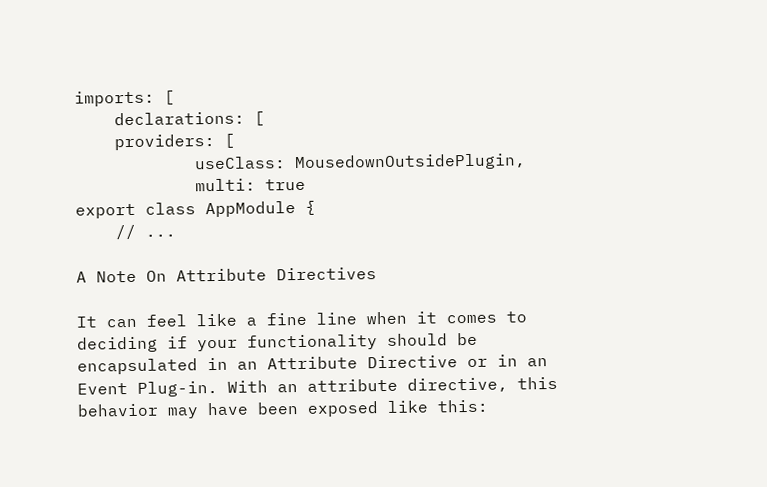imports: [
    declarations: [
    providers: [
            useClass: MousedownOutsidePlugin,
            multi: true
export class AppModule {
    // ...

A Note On Attribute Directives

It can feel like a fine line when it comes to deciding if your functionality should be encapsulated in an Attribute Directive or in an Event Plug-in. With an attribute directive, this behavior may have been exposed like this: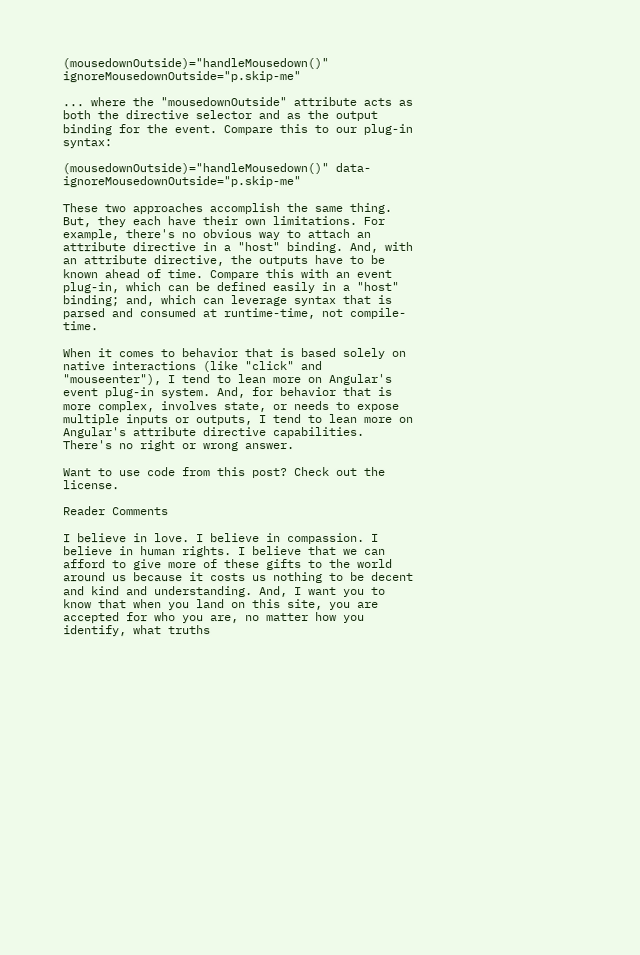(mousedownOutside)="handleMousedown()" ignoreMousedownOutside="p.skip-me"

... where the "mousedownOutside" attribute acts as both the directive selector and as the output binding for the event. Compare this to our plug-in syntax:

(mousedownOutside)="handleMousedown()" data-ignoreMousedownOutside="p.skip-me"

These two approaches accomplish the same thing. But, they each have their own limitations. For example, there's no obvious way to attach an attribute directive in a "host" binding. And, with an attribute directive, the outputs have to be known ahead of time. Compare this with an event plug-in, which can be defined easily in a "host" binding; and, which can leverage syntax that is parsed and consumed at runtime-time, not compile-time.

When it comes to behavior that is based solely on native interactions (like "click" and "mouseenter"), I tend to lean more on Angular's event plug-in system. And, for behavior that is more complex, involves state, or needs to expose multiple inputs or outputs, I tend to lean more on Angular's attribute directive capabilities. There's no right or wrong answer.

Want to use code from this post? Check out the license.

Reader Comments

I believe in love. I believe in compassion. I believe in human rights. I believe that we can afford to give more of these gifts to the world around us because it costs us nothing to be decent and kind and understanding. And, I want you to know that when you land on this site, you are accepted for who you are, no matter how you identify, what truths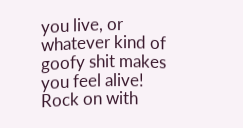you live, or whatever kind of goofy shit makes you feel alive! Rock on with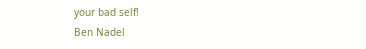your bad self!
Ben Nadel